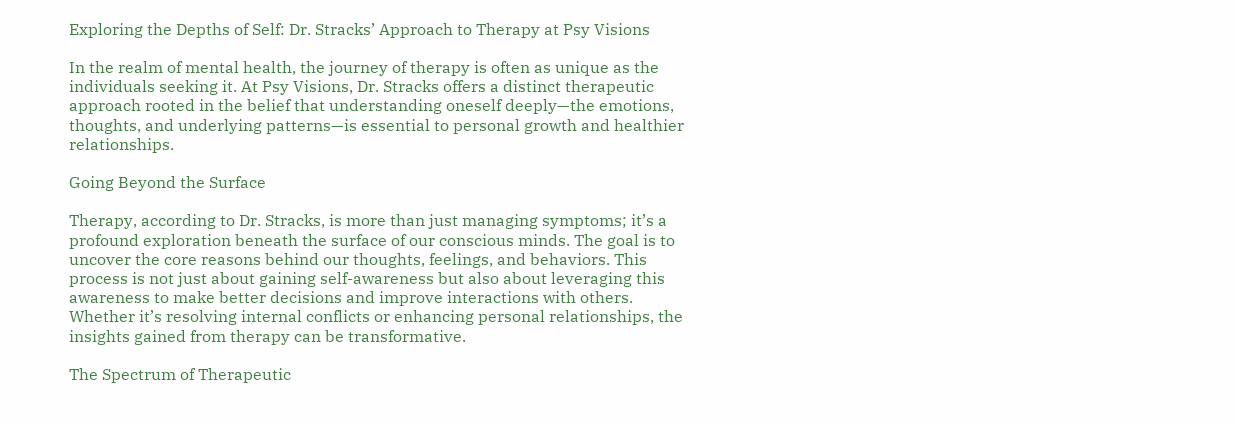Exploring the Depths of Self: Dr. Stracks’ Approach to Therapy at Psy Visions

In the realm of mental health, the journey of therapy is often as unique as the individuals seeking it. At Psy Visions, Dr. Stracks offers a distinct therapeutic approach rooted in the belief that understanding oneself deeply—the emotions, thoughts, and underlying patterns—is essential to personal growth and healthier relationships.

Going Beyond the Surface

Therapy, according to Dr. Stracks, is more than just managing symptoms; it’s a profound exploration beneath the surface of our conscious minds. The goal is to uncover the core reasons behind our thoughts, feelings, and behaviors. This process is not just about gaining self-awareness but also about leveraging this awareness to make better decisions and improve interactions with others. Whether it’s resolving internal conflicts or enhancing personal relationships, the insights gained from therapy can be transformative.

The Spectrum of Therapeutic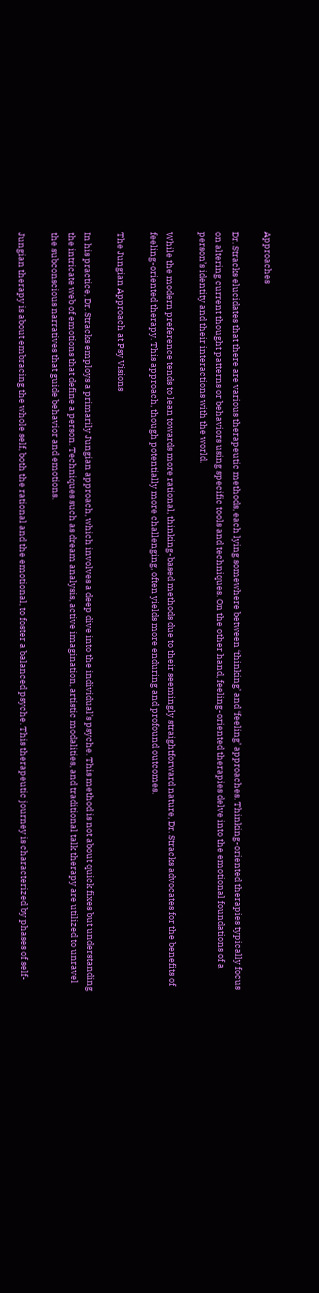Approaches

Dr. Stracks elucidates that there are various therapeutic methods, each lying somewhere between ‘thinking’ and ‘feeling’ approaches. Thinking-oriented therapies typically focus on altering current thought patterns or behaviors using specific tools and techniques. On the other hand, feeling-oriented therapies delve into the emotional foundations of a person’s identity and their interactions with the world.

While the modern preference tends to lean towards more rational, thinking-based methods due to their seemingly straightforward nature, Dr. Stracks advocates for the benefits of feeling-oriented therapy. This approach, though potentially more challenging, often yields more enduring and profound outcomes.

The Jungian Approach at Psy Visions

In his practice, Dr. Stracks employs a primarily Jungian approach, which involves a deep dive into the individual’s psyche. This method is not about quick fixes but understanding the intricate web of emotions that define a person. Techniques such as dream analysis, active imagination, artistic modalities, and traditional talk therapy are utilized to unravel the subconscious narratives that guide behavior and emotions.

Jungian therapy is about embracing the whole self, both the rational and the emotional, to foster a balanced psyche. This therapeutic journey is characterized by phases of self-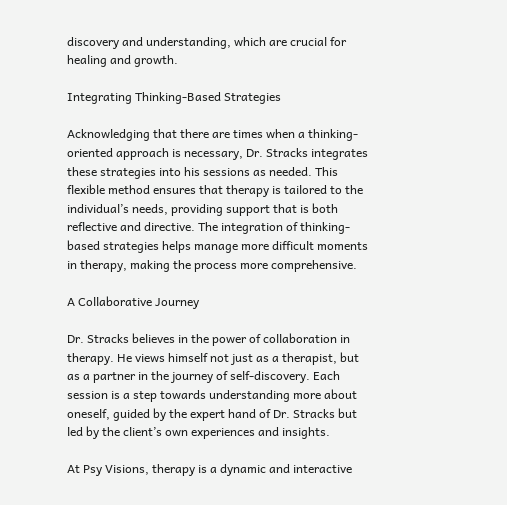discovery and understanding, which are crucial for healing and growth.

Integrating Thinking-Based Strategies

Acknowledging that there are times when a thinking-oriented approach is necessary, Dr. Stracks integrates these strategies into his sessions as needed. This flexible method ensures that therapy is tailored to the individual’s needs, providing support that is both reflective and directive. The integration of thinking-based strategies helps manage more difficult moments in therapy, making the process more comprehensive.

A Collaborative Journey

Dr. Stracks believes in the power of collaboration in therapy. He views himself not just as a therapist, but as a partner in the journey of self-discovery. Each session is a step towards understanding more about oneself, guided by the expert hand of Dr. Stracks but led by the client’s own experiences and insights.

At Psy Visions, therapy is a dynamic and interactive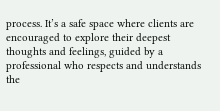process. It’s a safe space where clients are encouraged to explore their deepest thoughts and feelings, guided by a professional who respects and understands the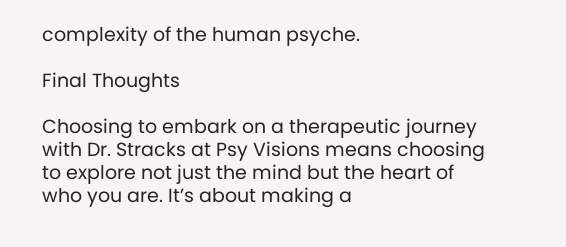complexity of the human psyche.

Final Thoughts

Choosing to embark on a therapeutic journey with Dr. Stracks at Psy Visions means choosing to explore not just the mind but the heart of who you are. It’s about making a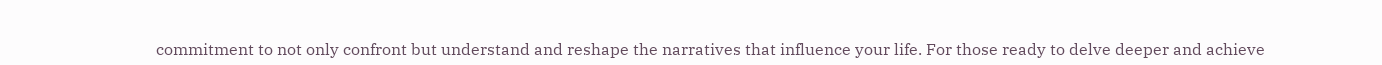commitment to not only confront but understand and reshape the narratives that influence your life. For those ready to delve deeper and achieve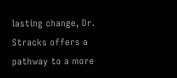lasting change, Dr. Stracks offers a pathway to a more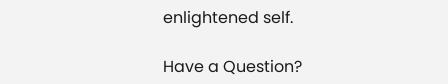enlightened self.

Have a Question?